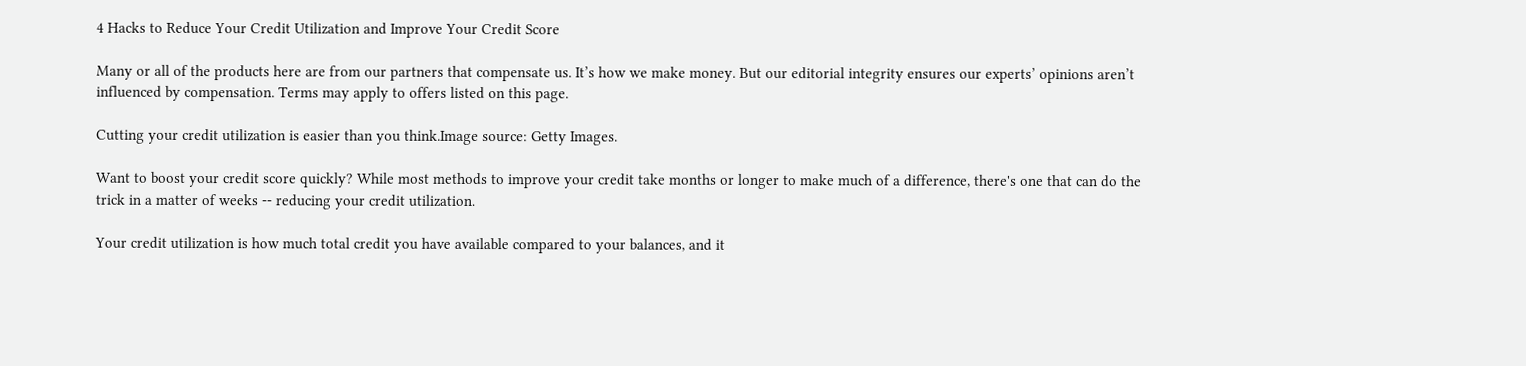4 Hacks to Reduce Your Credit Utilization and Improve Your Credit Score

Many or all of the products here are from our partners that compensate us. It’s how we make money. But our editorial integrity ensures our experts’ opinions aren’t influenced by compensation. Terms may apply to offers listed on this page.

Cutting your credit utilization is easier than you think.Image source: Getty Images.

Want to boost your credit score quickly? While most methods to improve your credit take months or longer to make much of a difference, there's one that can do the trick in a matter of weeks -- reducing your credit utilization.

Your credit utilization is how much total credit you have available compared to your balances, and it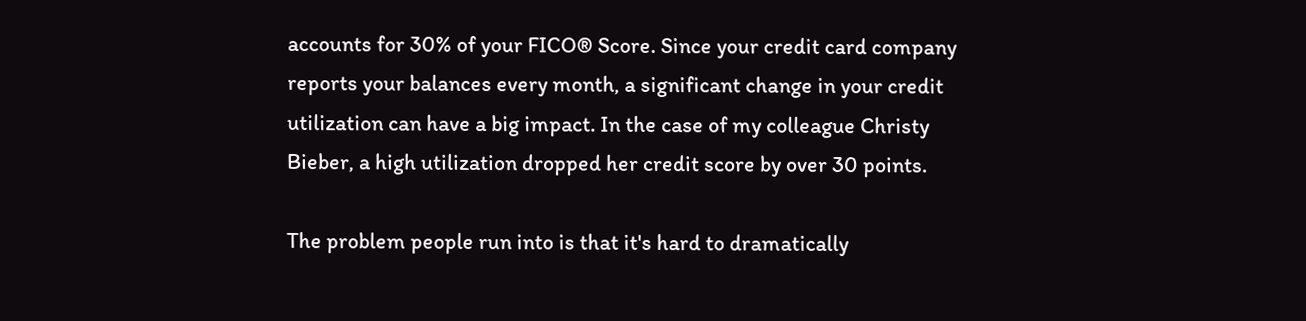accounts for 30% of your FICO® Score. Since your credit card company reports your balances every month, a significant change in your credit utilization can have a big impact. In the case of my colleague Christy Bieber, a high utilization dropped her credit score by over 30 points.

The problem people run into is that it's hard to dramatically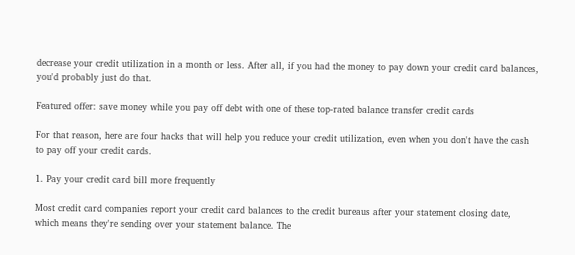decrease your credit utilization in a month or less. After all, if you had the money to pay down your credit card balances, you'd probably just do that.

Featured offer: save money while you pay off debt with one of these top-rated balance transfer credit cards

For that reason, here are four hacks that will help you reduce your credit utilization, even when you don't have the cash to pay off your credit cards.

1. Pay your credit card bill more frequently

Most credit card companies report your credit card balances to the credit bureaus after your statement closing date, which means they're sending over your statement balance. The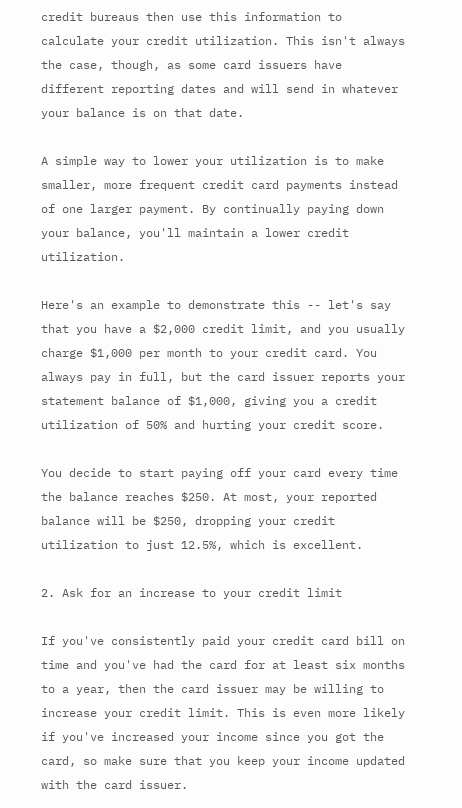credit bureaus then use this information to calculate your credit utilization. This isn't always the case, though, as some card issuers have different reporting dates and will send in whatever your balance is on that date.

A simple way to lower your utilization is to make smaller, more frequent credit card payments instead of one larger payment. By continually paying down your balance, you'll maintain a lower credit utilization.

Here's an example to demonstrate this -- let's say that you have a $2,000 credit limit, and you usually charge $1,000 per month to your credit card. You always pay in full, but the card issuer reports your statement balance of $1,000, giving you a credit utilization of 50% and hurting your credit score.

You decide to start paying off your card every time the balance reaches $250. At most, your reported balance will be $250, dropping your credit utilization to just 12.5%, which is excellent.

2. Ask for an increase to your credit limit

If you've consistently paid your credit card bill on time and you've had the card for at least six months to a year, then the card issuer may be willing to increase your credit limit. This is even more likely if you've increased your income since you got the card, so make sure that you keep your income updated with the card issuer.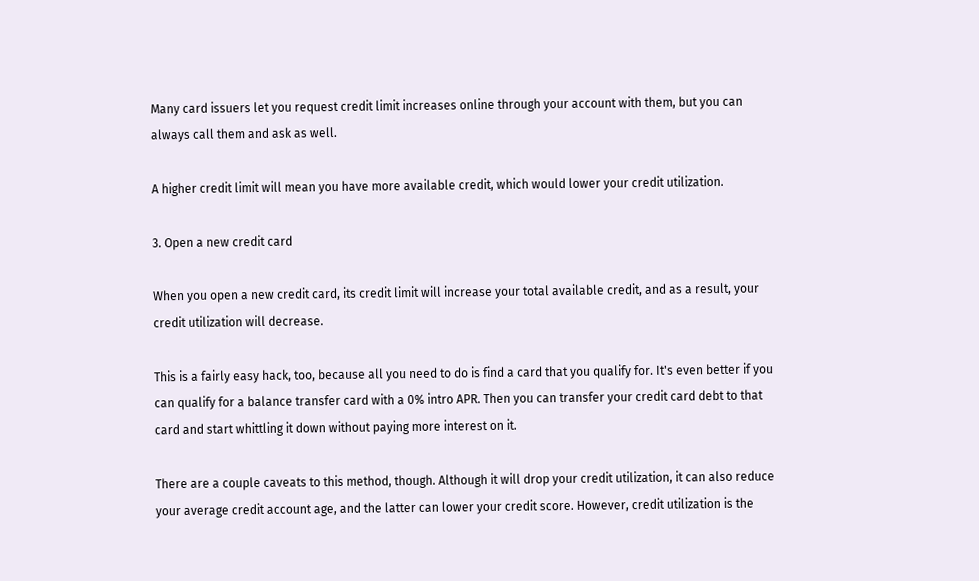Many card issuers let you request credit limit increases online through your account with them, but you can always call them and ask as well.

A higher credit limit will mean you have more available credit, which would lower your credit utilization.

3. Open a new credit card

When you open a new credit card, its credit limit will increase your total available credit, and as a result, your credit utilization will decrease.

This is a fairly easy hack, too, because all you need to do is find a card that you qualify for. It's even better if you can qualify for a balance transfer card with a 0% intro APR. Then you can transfer your credit card debt to that card and start whittling it down without paying more interest on it.

There are a couple caveats to this method, though. Although it will drop your credit utilization, it can also reduce your average credit account age, and the latter can lower your credit score. However, credit utilization is the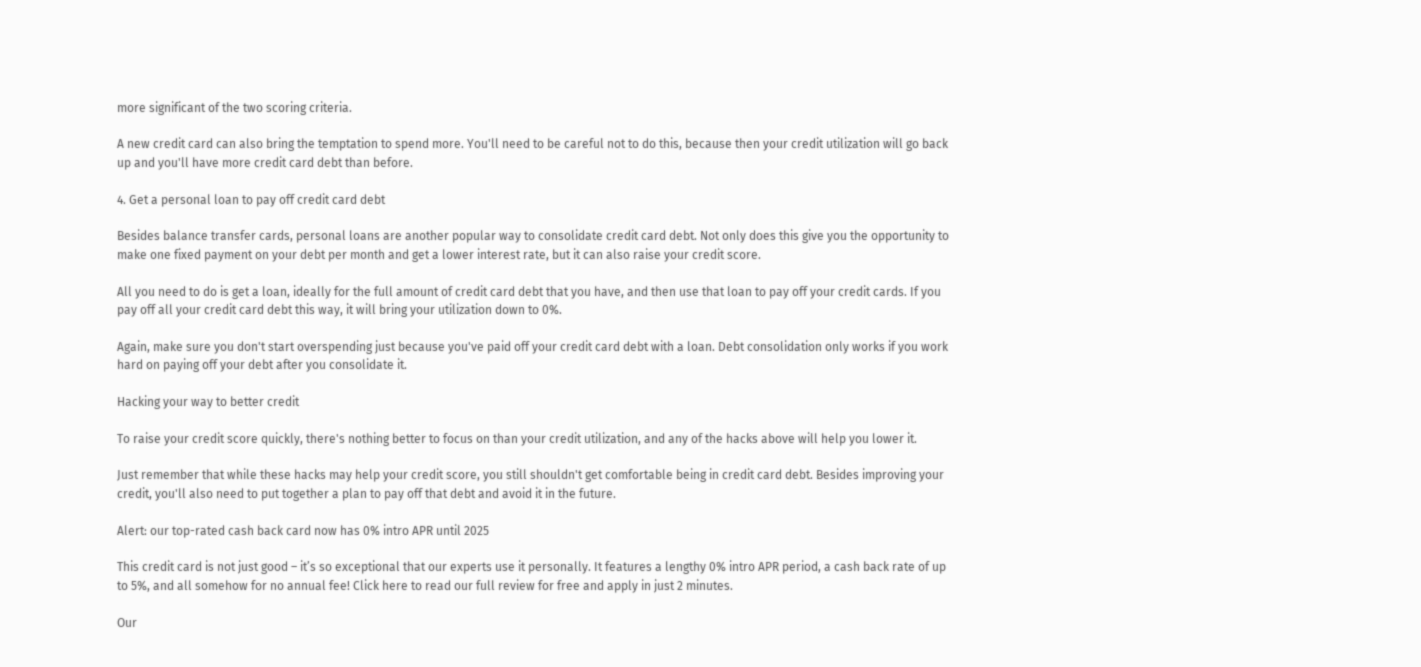more significant of the two scoring criteria.

A new credit card can also bring the temptation to spend more. You'll need to be careful not to do this, because then your credit utilization will go back up and you'll have more credit card debt than before.

4. Get a personal loan to pay off credit card debt

Besides balance transfer cards, personal loans are another popular way to consolidate credit card debt. Not only does this give you the opportunity to make one fixed payment on your debt per month and get a lower interest rate, but it can also raise your credit score.

All you need to do is get a loan, ideally for the full amount of credit card debt that you have, and then use that loan to pay off your credit cards. If you pay off all your credit card debt this way, it will bring your utilization down to 0%.

Again, make sure you don't start overspending just because you've paid off your credit card debt with a loan. Debt consolidation only works if you work hard on paying off your debt after you consolidate it.

Hacking your way to better credit

To raise your credit score quickly, there's nothing better to focus on than your credit utilization, and any of the hacks above will help you lower it.

Just remember that while these hacks may help your credit score, you still shouldn't get comfortable being in credit card debt. Besides improving your credit, you'll also need to put together a plan to pay off that debt and avoid it in the future.

Alert: our top-rated cash back card now has 0% intro APR until 2025

This credit card is not just good – it’s so exceptional that our experts use it personally. It features a lengthy 0% intro APR period, a cash back rate of up to 5%, and all somehow for no annual fee! Click here to read our full review for free and apply in just 2 minutes.

Our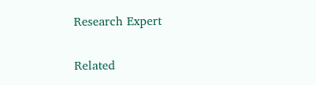Research Expert

Related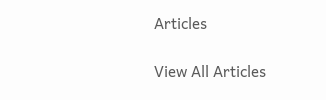Articles

View All Articles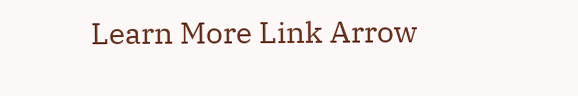Learn More Link Arrow